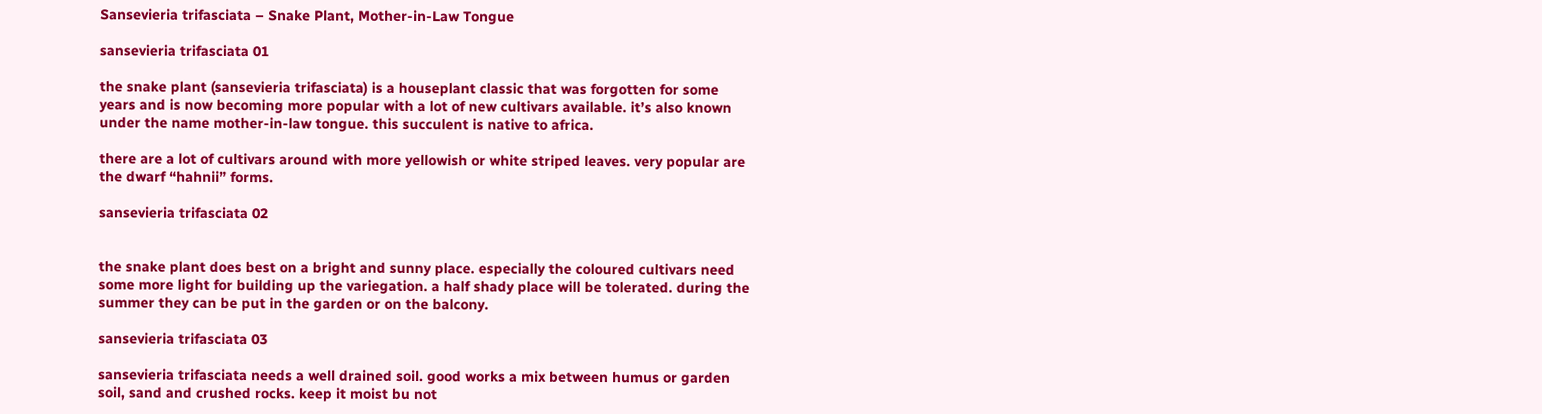Sansevieria trifasciata – Snake Plant, Mother-in-Law Tongue

sansevieria trifasciata 01

the snake plant (sansevieria trifasciata) is a houseplant classic that was forgotten for some years and is now becoming more popular with a lot of new cultivars available. it’s also known under the name mother-in-law tongue. this succulent is native to africa.

there are a lot of cultivars around with more yellowish or white striped leaves. very popular are the dwarf “hahnii” forms.

sansevieria trifasciata 02


the snake plant does best on a bright and sunny place. especially the coloured cultivars need some more light for building up the variegation. a half shady place will be tolerated. during the summer they can be put in the garden or on the balcony.

sansevieria trifasciata 03

sansevieria trifasciata needs a well drained soil. good works a mix between humus or garden soil, sand and crushed rocks. keep it moist bu not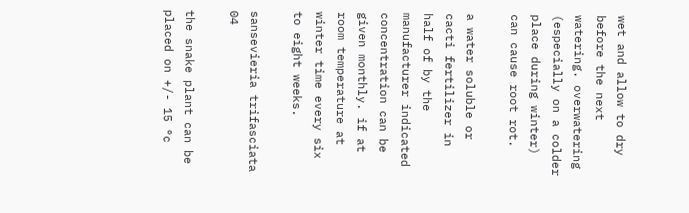wet and allow to dry before the next watering. overwatering (especially on a colder place during winter) can cause root rot.

a water soluble or cacti fertilizer in half of by the manufacturer indicated concentration can be given monthly. if at room temperature at winter time every six to eight weeks.

sansevieria trifasciata 04

the snake plant can be placed on +/- 15 °c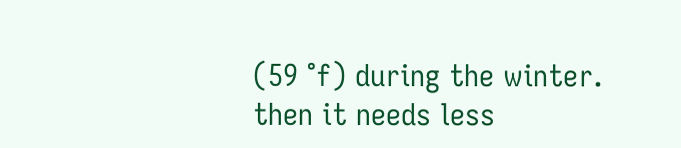(59 °f) during the winter. then it needs less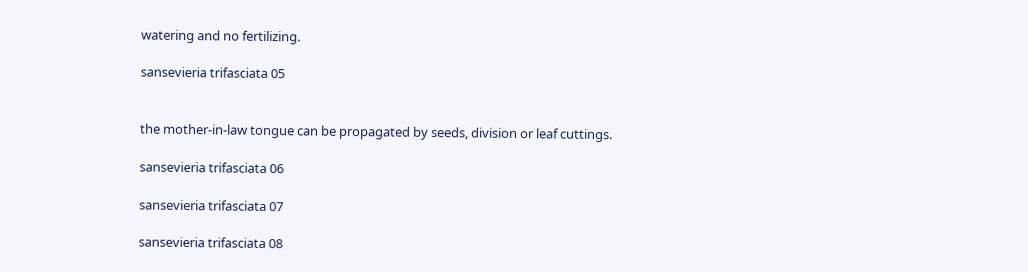watering and no fertilizing.

sansevieria trifasciata 05


the mother-in-law tongue can be propagated by seeds, division or leaf cuttings.

sansevieria trifasciata 06

sansevieria trifasciata 07

sansevieria trifasciata 08